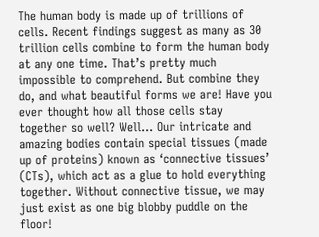The human body is made up of trillions of cells. Recent findings suggest as many as 30 trillion cells combine to form the human body at any one time. That’s pretty much impossible to comprehend. But combine they do, and what beautiful forms we are! Have you ever thought how all those cells stay together so well? Well… Our intricate and amazing bodies contain special tissues (made up of proteins) known as ‘connective tissues’ (CTs), which act as a glue to hold everything together. Without connective tissue, we may just exist as one big blobby puddle on the floor!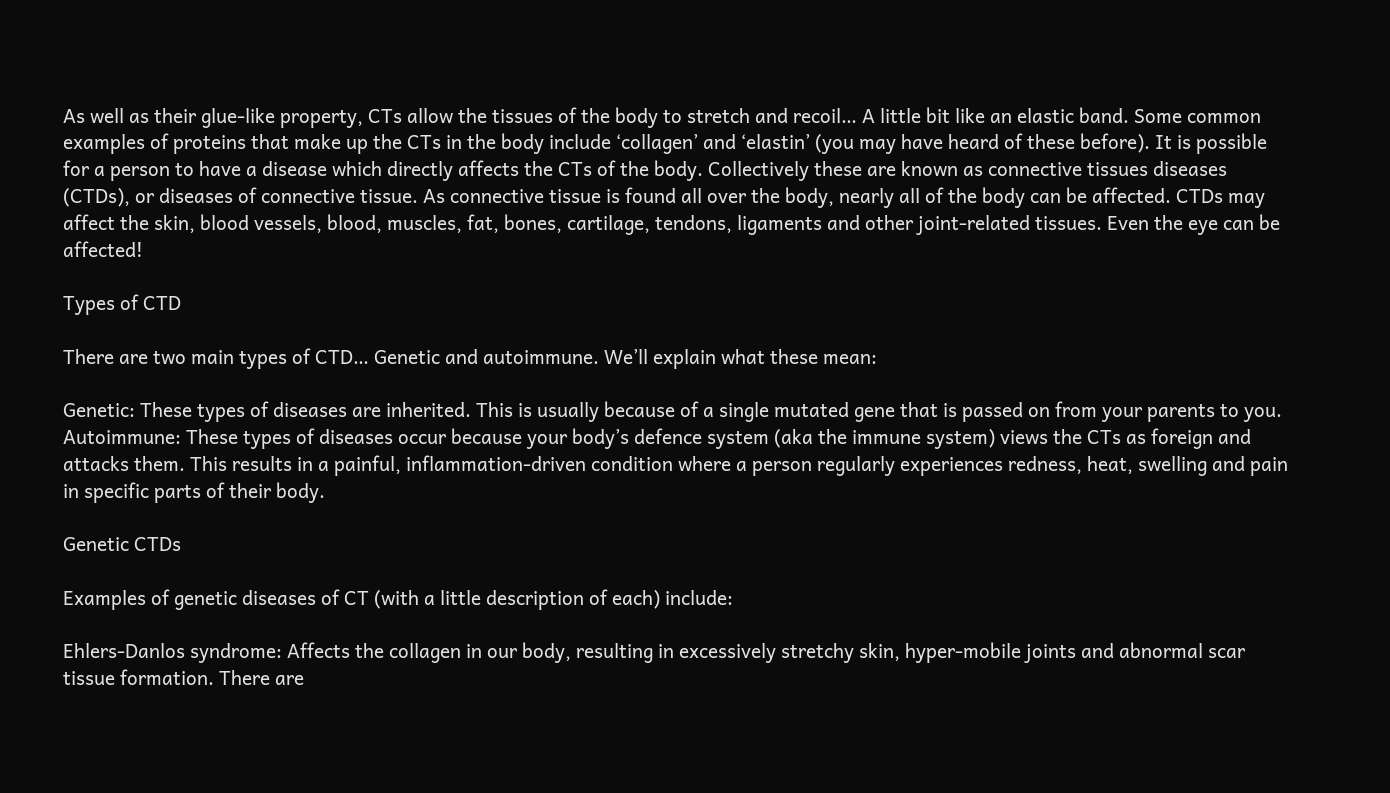As well as their glue-like property, CTs allow the tissues of the body to stretch and recoil… A little bit like an elastic band. Some common examples of proteins that make up the CTs in the body include ‘collagen’ and ‘elastin’ (you may have heard of these before). It is possible for a person to have a disease which directly affects the CTs of the body. Collectively these are known as connective tissues diseases (CTDs), or diseases of connective tissue. As connective tissue is found all over the body, nearly all of the body can be affected. CTDs may affect the skin, blood vessels, blood, muscles, fat, bones, cartilage, tendons, ligaments and other joint-related tissues. Even the eye can be affected!

Types of CTD

There are two main types of CTD… Genetic and autoimmune. We’ll explain what these mean:

Genetic: These types of diseases are inherited. This is usually because of a single mutated gene that is passed on from your parents to you.
Autoimmune: These types of diseases occur because your body’s defence system (aka the immune system) views the CTs as foreign and attacks them. This results in a painful, inflammation-driven condition where a person regularly experiences redness, heat, swelling and pain in specific parts of their body.

Genetic CTDs

Examples of genetic diseases of CT (with a little description of each) include:

Ehlers-Danlos syndrome: Affects the collagen in our body, resulting in excessively stretchy skin, hyper-mobile joints and abnormal scar tissue formation. There are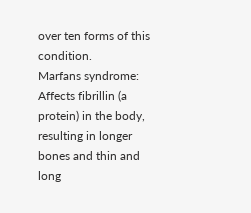over ten forms of this condition.
Marfans syndrome: Affects fibrillin (a protein) in the body, resulting in longer bones and thin and long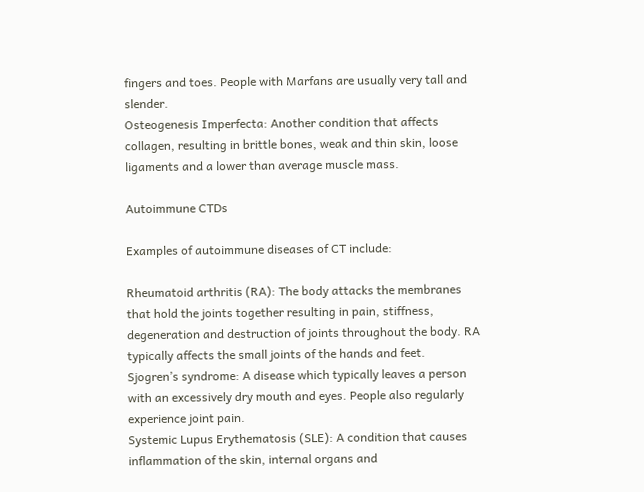fingers and toes. People with Marfans are usually very tall and slender.
Osteogenesis Imperfecta: Another condition that affects collagen, resulting in brittle bones, weak and thin skin, loose ligaments and a lower than average muscle mass.

Autoimmune CTDs

Examples of autoimmune diseases of CT include:

Rheumatoid arthritis (RA): The body attacks the membranes that hold the joints together resulting in pain, stiffness, degeneration and destruction of joints throughout the body. RA typically affects the small joints of the hands and feet.
Sjogren’s syndrome: A disease which typically leaves a person with an excessively dry mouth and eyes. People also regularly experience joint pain.
Systemic Lupus Erythematosis (SLE): A condition that causes inflammation of the skin, internal organs and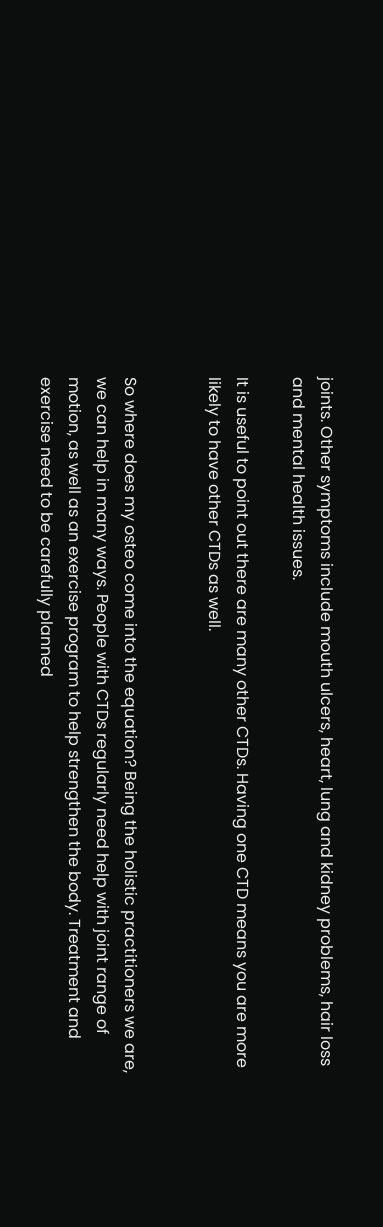joints. Other symptoms include mouth ulcers, heart, lung and kidney problems, hair loss and mental health issues.

It is useful to point out there are many other CTDs. Having one CTD means you are more likely to have other CTDs as well.


So where does my osteo come into the equation? Being the holistic practitioners we are, we can help in many ways. People with CTDs regularly need help with joint range of motion, as well as an exercise program to help strengthen the body. Treatment and exercise need to be carefully planned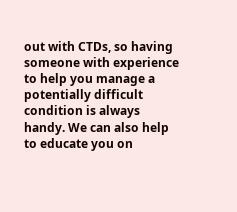out with CTDs, so having someone with experience to help you manage a potentially difficult condition is always handy. We can also help to educate you on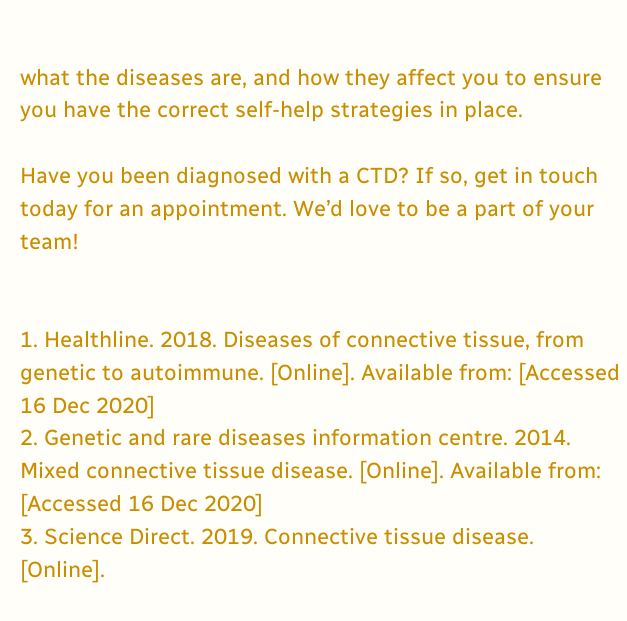what the diseases are, and how they affect you to ensure you have the correct self-help strategies in place.

Have you been diagnosed with a CTD? If so, get in touch today for an appointment. We’d love to be a part of your team!


1. Healthline. 2018. Diseases of connective tissue, from genetic to autoimmune. [Online]. Available from: [Accessed 16 Dec 2020]
2. Genetic and rare diseases information centre. 2014. Mixed connective tissue disease. [Online]. Available from: [Accessed 16 Dec 2020]
3. Science Direct. 2019. Connective tissue disease. [Online].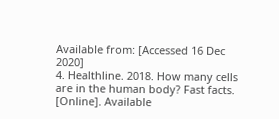Available from: [Accessed 16 Dec 2020]
4. Healthline. 2018. How many cells are in the human body? Fast facts. [Online]. Available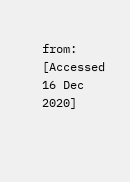from: [Accessed 16 Dec 2020]